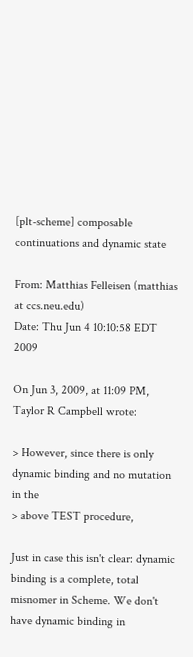[plt-scheme] composable continuations and dynamic state

From: Matthias Felleisen (matthias at ccs.neu.edu)
Date: Thu Jun 4 10:10:58 EDT 2009

On Jun 3, 2009, at 11:09 PM, Taylor R Campbell wrote:

> However, since there is only dynamic binding and no mutation in the
> above TEST procedure,

Just in case this isn't clear: dynamic binding is a complete, total
misnomer in Scheme. We don't have dynamic binding in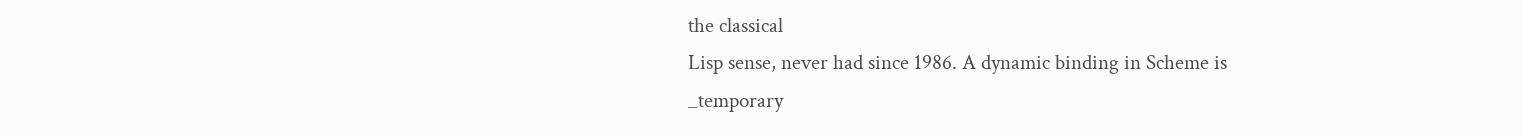the classical
Lisp sense, never had since 1986. A dynamic binding in Scheme is
_temporary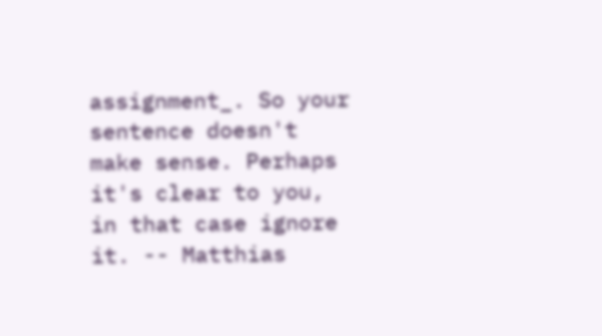assignment_. So your sentence doesn't make sense. Perhaps
it's clear to you, in that case ignore it. -- Matthias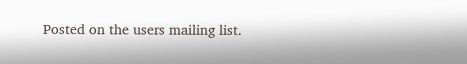Posted on the users mailing list.